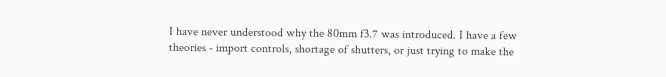I have never understood why the 80mm f3.7 was introduced. I have a few theories - import controls, shortage of shutters, or just trying to make the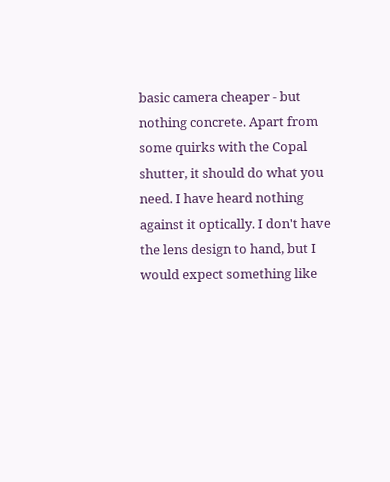basic camera cheaper - but nothing concrete. Apart from some quirks with the Copal shutter, it should do what you need. I have heard nothing against it optically. I don't have the lens design to hand, but I would expect something like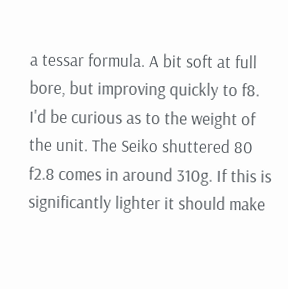a tessar formula. A bit soft at full bore, but improving quickly to f8. I'd be curious as to the weight of the unit. The Seiko shuttered 80 f2.8 comes in around 310g. If this is significantly lighter it should make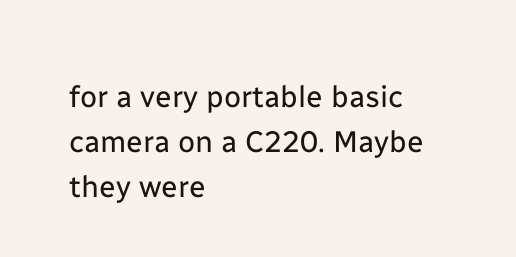for a very portable basic camera on a C220. Maybe they were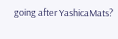going after YashicaMats?